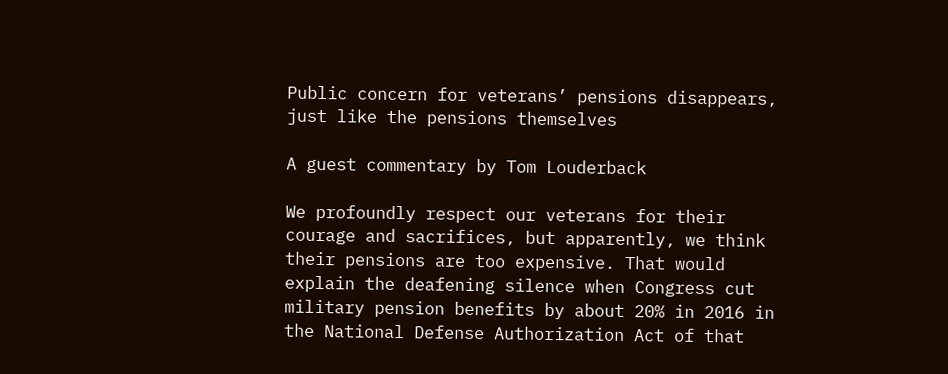Public concern for veterans’ pensions disappears, just like the pensions themselves

A guest commentary by Tom Louderback

We profoundly respect our veterans for their courage and sacrifices, but apparently, we think their pensions are too expensive. That would explain the deafening silence when Congress cut military pension benefits by about 20% in 2016 in the National Defense Authorization Act of that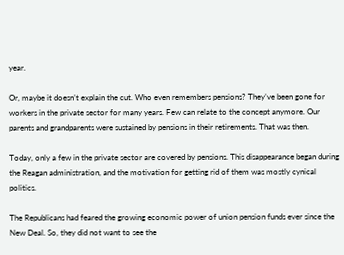year.

Or, maybe it doesn’t explain the cut. Who even remembers pensions? They’ve been gone for workers in the private sector for many years. Few can relate to the concept anymore. Our parents and grandparents were sustained by pensions in their retirements. That was then.

Today, only a few in the private sector are covered by pensions. This disappearance began during the Reagan administration, and the motivation for getting rid of them was mostly cynical politics.

The Republicans had feared the growing economic power of union pension funds ever since the New Deal. So, they did not want to see the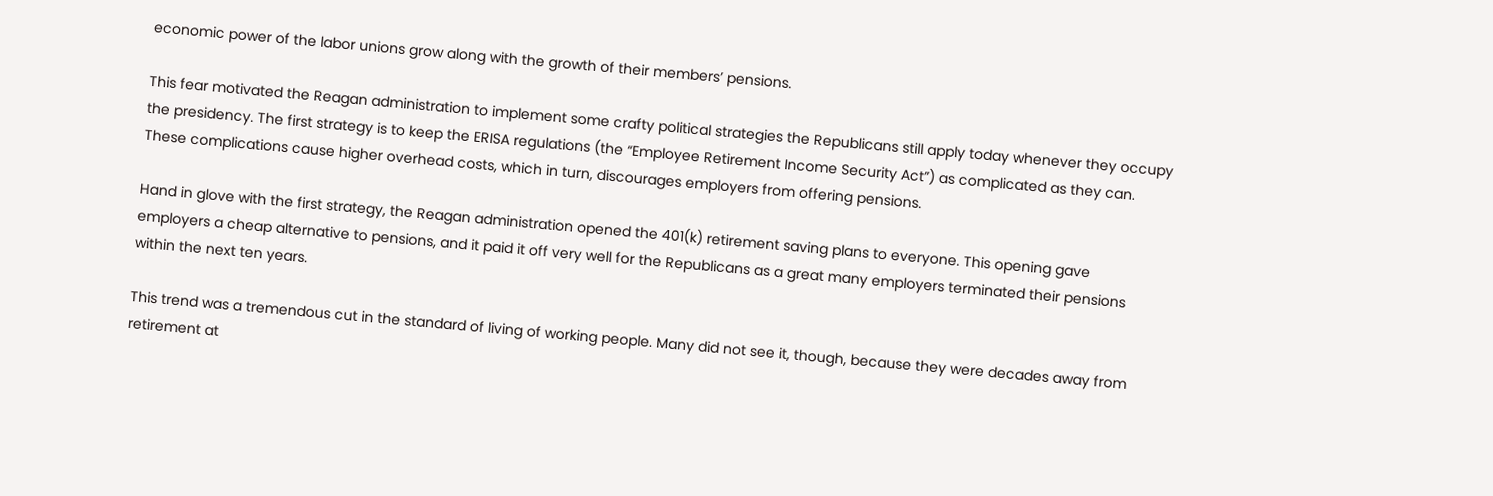economic power of the labor unions grow along with the growth of their members’ pensions.

This fear motivated the Reagan administration to implement some crafty political strategies the Republicans still apply today whenever they occupy the presidency. The first strategy is to keep the ERISA regulations (the “Employee Retirement Income Security Act”) as complicated as they can. These complications cause higher overhead costs, which in turn, discourages employers from offering pensions.

Hand in glove with the first strategy, the Reagan administration opened the 401(k) retirement saving plans to everyone. This opening gave employers a cheap alternative to pensions, and it paid it off very well for the Republicans as a great many employers terminated their pensions within the next ten years.

This trend was a tremendous cut in the standard of living of working people. Many did not see it, though, because they were decades away from retirement at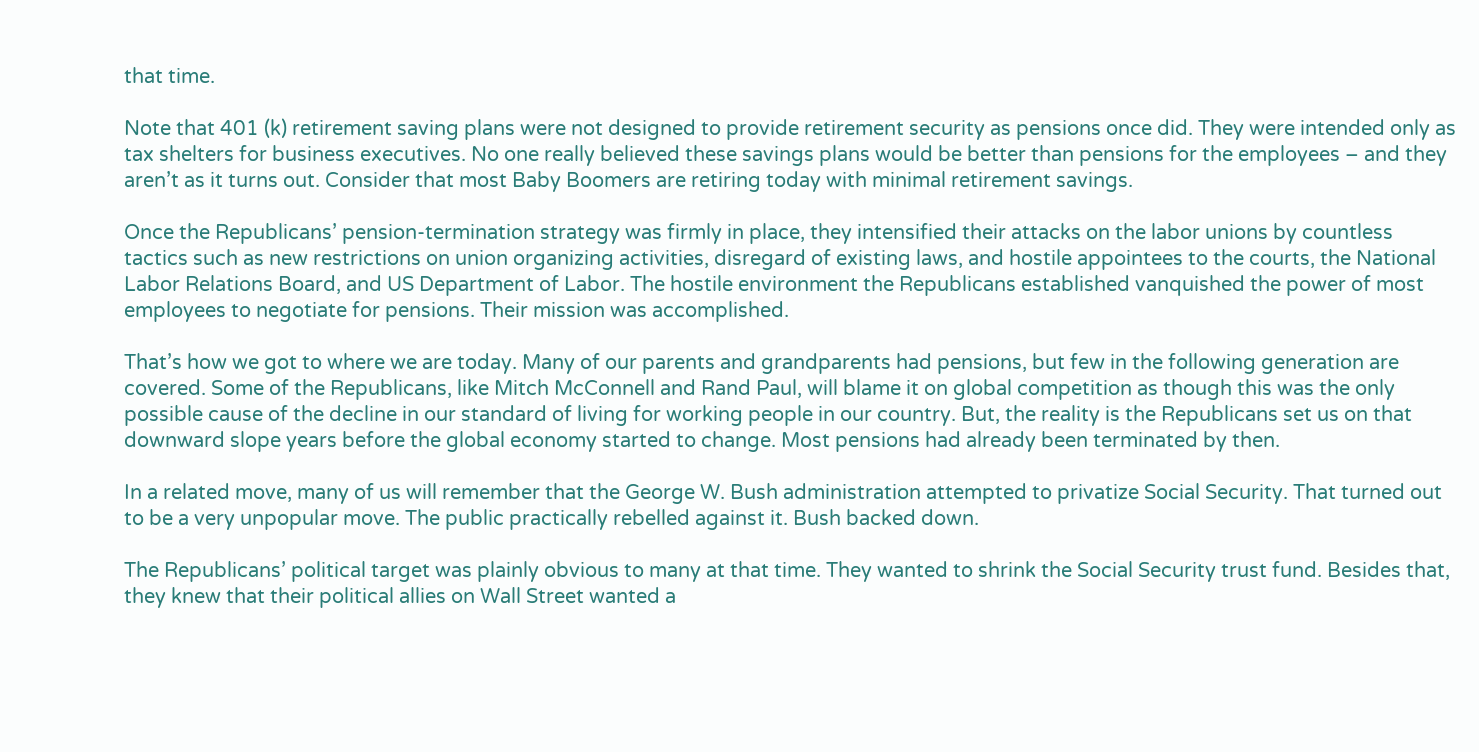that time.

Note that 401 (k) retirement saving plans were not designed to provide retirement security as pensions once did. They were intended only as tax shelters for business executives. No one really believed these savings plans would be better than pensions for the employees – and they aren’t as it turns out. Consider that most Baby Boomers are retiring today with minimal retirement savings.

Once the Republicans’ pension-termination strategy was firmly in place, they intensified their attacks on the labor unions by countless tactics such as new restrictions on union organizing activities, disregard of existing laws, and hostile appointees to the courts, the National Labor Relations Board, and US Department of Labor. The hostile environment the Republicans established vanquished the power of most employees to negotiate for pensions. Their mission was accomplished.

That’s how we got to where we are today. Many of our parents and grandparents had pensions, but few in the following generation are covered. Some of the Republicans, like Mitch McConnell and Rand Paul, will blame it on global competition as though this was the only possible cause of the decline in our standard of living for working people in our country. But, the reality is the Republicans set us on that downward slope years before the global economy started to change. Most pensions had already been terminated by then.

In a related move, many of us will remember that the George W. Bush administration attempted to privatize Social Security. That turned out to be a very unpopular move. The public practically rebelled against it. Bush backed down.

The Republicans’ political target was plainly obvious to many at that time. They wanted to shrink the Social Security trust fund. Besides that, they knew that their political allies on Wall Street wanted a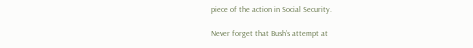piece of the action in Social Security.

Never forget that Bush’s attempt at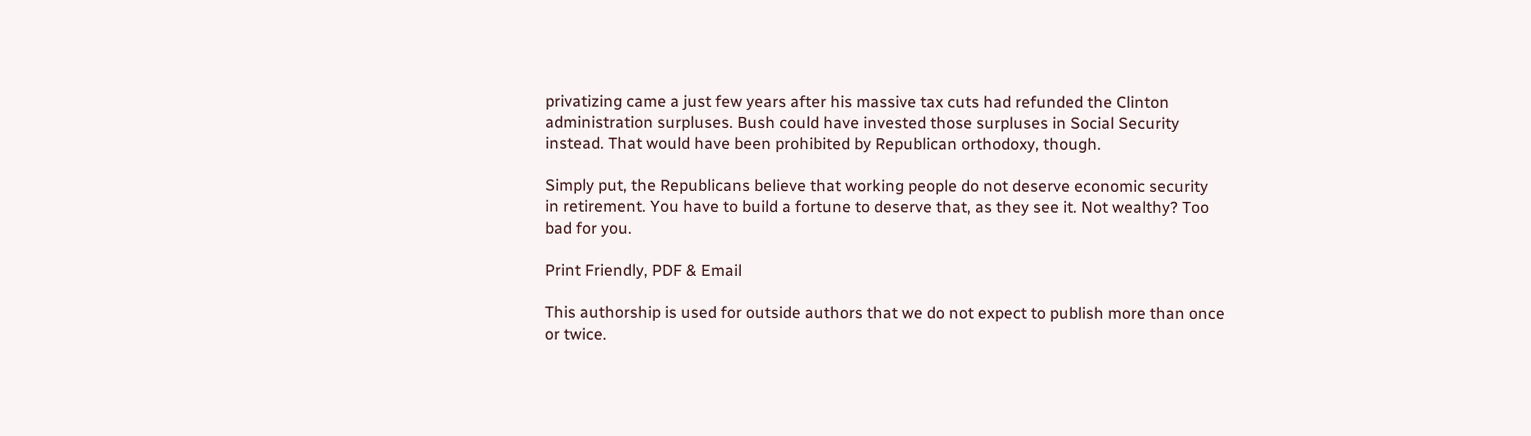privatizing came a just few years after his massive tax cuts had refunded the Clinton administration surpluses. Bush could have invested those surpluses in Social Security instead. That would have been prohibited by Republican orthodoxy, though.

Simply put, the Republicans believe that working people do not deserve economic security in retirement. You have to build a fortune to deserve that, as they see it. Not wealthy? Too bad for you.

Print Friendly, PDF & Email

This authorship is used for outside authors that we do not expect to publish more than once or twice.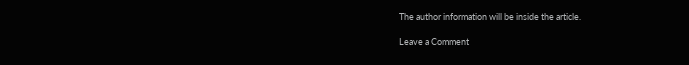The author information will be inside the article.

Leave a Comment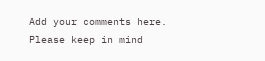Add your comments here. Please keep in mind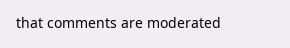that comments are moderated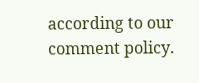according to our comment policy.